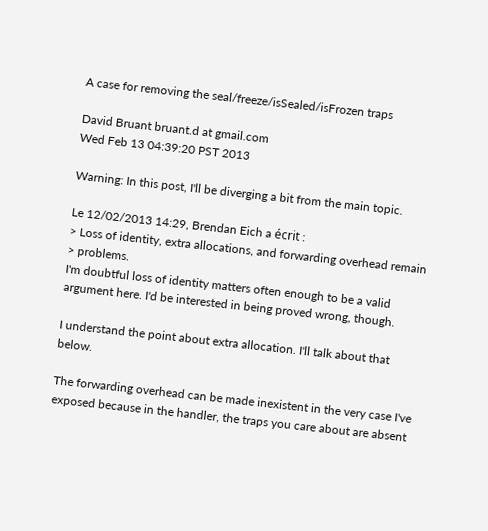A case for removing the seal/freeze/isSealed/isFrozen traps

David Bruant bruant.d at gmail.com
Wed Feb 13 04:39:20 PST 2013

Warning: In this post, I'll be diverging a bit from the main topic.

Le 12/02/2013 14:29, Brendan Eich a écrit :
> Loss of identity, extra allocations, and forwarding overhead remain
> problems.
I'm doubtful loss of identity matters often enough to be a valid
argument here. I'd be interested in being proved wrong, though.

I understand the point about extra allocation. I'll talk about that below.

The forwarding overhead can be made inexistent in the very case I've
exposed because in the handler, the traps you care about are absent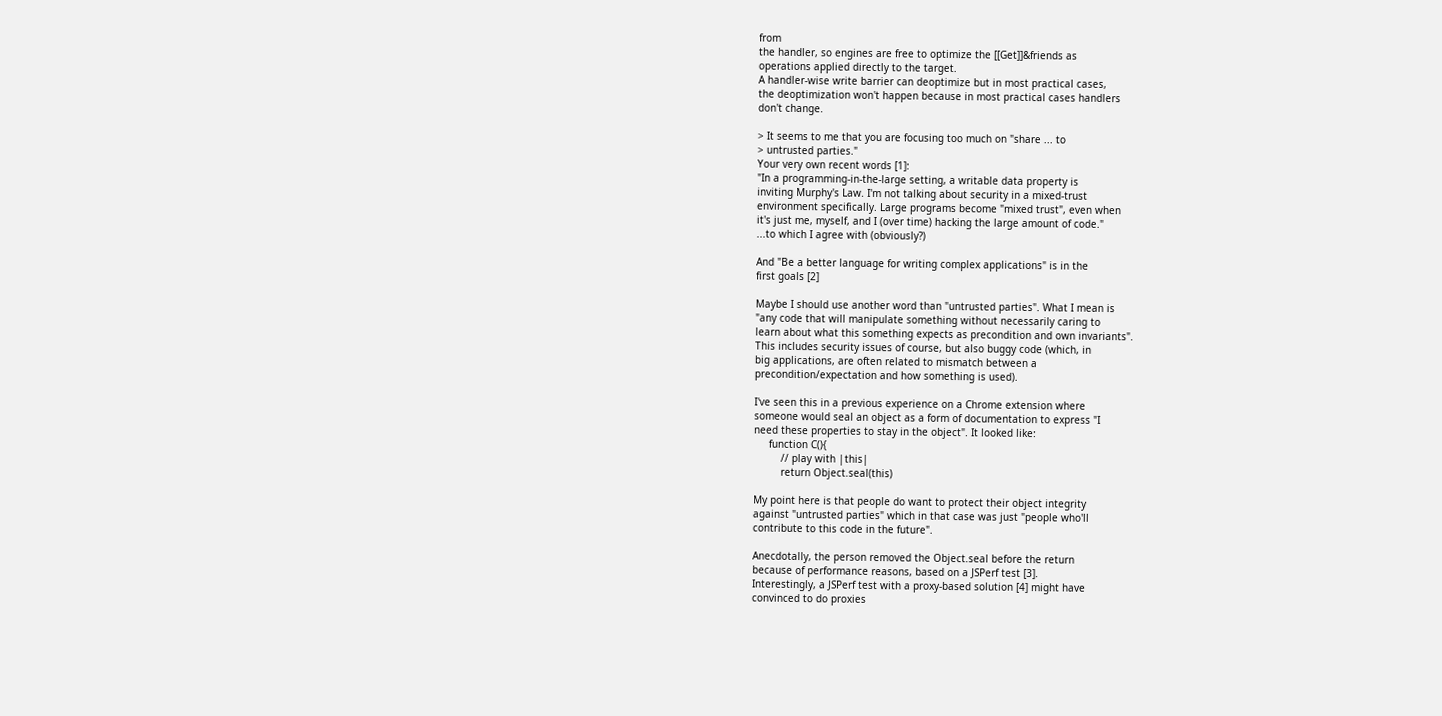from
the handler, so engines are free to optimize the [[Get]]&friends as
operations applied directly to the target.
A handler-wise write barrier can deoptimize but in most practical cases,
the deoptimization won't happen because in most practical cases handlers
don't change.

> It seems to me that you are focusing too much on "share ... to
> untrusted parties."
Your very own recent words [1]:
"In a programming-in-the-large setting, a writable data property is
inviting Murphy's Law. I'm not talking about security in a mixed-trust
environment specifically. Large programs become "mixed trust", even when
it's just me, myself, and I (over time) hacking the large amount of code."
...to which I agree with (obviously?)

And "Be a better language for writing complex applications" is in the
first goals [2]

Maybe I should use another word than "untrusted parties". What I mean is
"any code that will manipulate something without necessarily caring to
learn about what this something expects as precondition and own invariants".
This includes security issues of course, but also buggy code (which, in
big applications, are often related to mismatch between a
precondition/expectation and how something is used).

I've seen this in a previous experience on a Chrome extension where
someone would seal an object as a form of documentation to express "I
need these properties to stay in the object". It looked like:
     function C(){
         // play with |this|
         return Object.seal(this)

My point here is that people do want to protect their object integrity
against "untrusted parties" which in that case was just "people who'll
contribute to this code in the future".

Anecdotally, the person removed the Object.seal before the return
because of performance reasons, based on a JSPerf test [3].
Interestingly, a JSPerf test with a proxy-based solution [4] might have
convinced to do proxies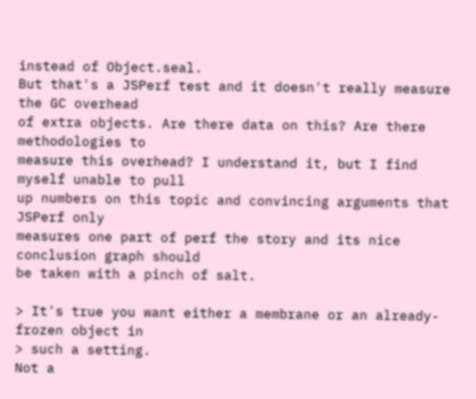instead of Object.seal.
But that's a JSPerf test and it doesn't really measure the GC overhead
of extra objects. Are there data on this? Are there methodologies to
measure this overhead? I understand it, but I find myself unable to pull
up numbers on this topic and convincing arguments that JSPerf only
measures one part of perf the story and its nice conclusion graph should
be taken with a pinch of salt.

> It's true you want either a membrane or an already-frozen object in
> such a setting.
Not a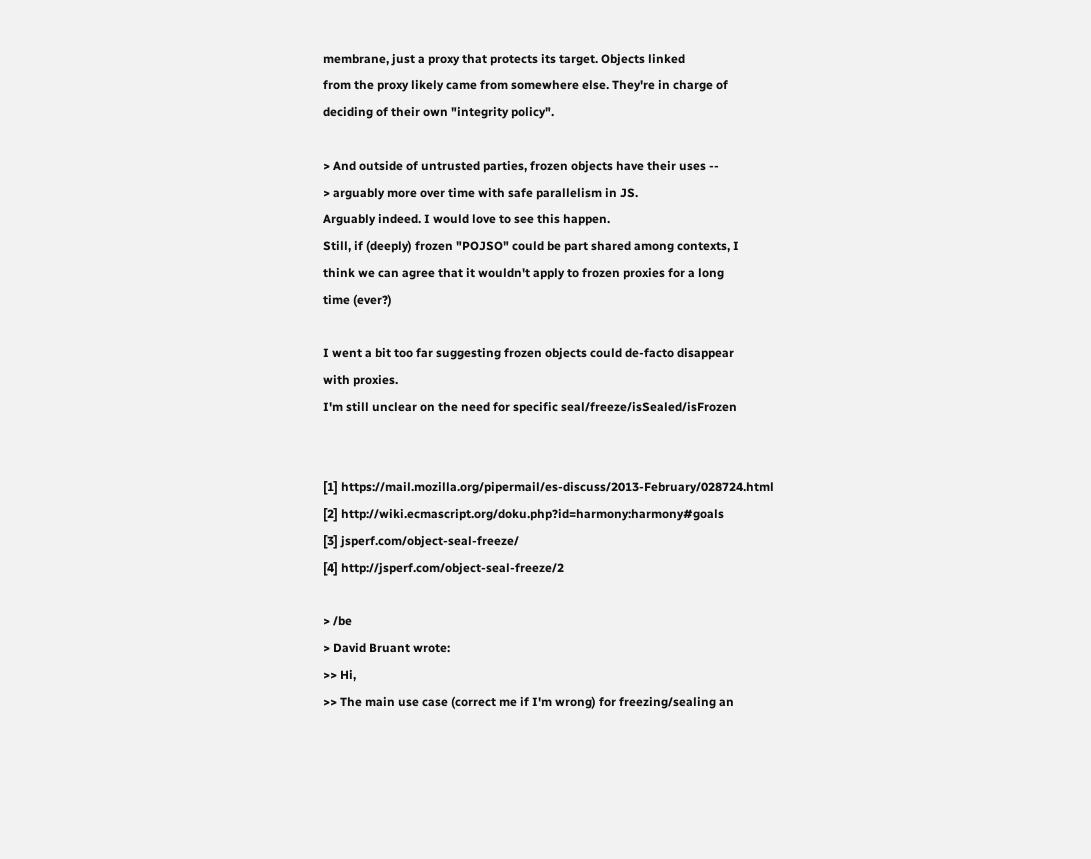membrane, just a proxy that protects its target. Objects linked
from the proxy likely came from somewhere else. They're in charge of
deciding of their own "integrity policy".

> And outside of untrusted parties, frozen objects have their uses --
> arguably more over time with safe parallelism in JS.
Arguably indeed. I would love to see this happen.
Still, if (deeply) frozen "POJSO" could be part shared among contexts, I
think we can agree that it wouldn't apply to frozen proxies for a long
time (ever?)

I went a bit too far suggesting frozen objects could de-facto disappear
with proxies.
I'm still unclear on the need for specific seal/freeze/isSealed/isFrozen


[1] https://mail.mozilla.org/pipermail/es-discuss/2013-February/028724.html
[2] http://wiki.ecmascript.org/doku.php?id=harmony:harmony#goals
[3] jsperf.com/object-seal-freeze/
[4] http://jsperf.com/object-seal-freeze/2

> /be
> David Bruant wrote:
>> Hi,
>> The main use case (correct me if I'm wrong) for freezing/sealing an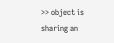>> object is sharing an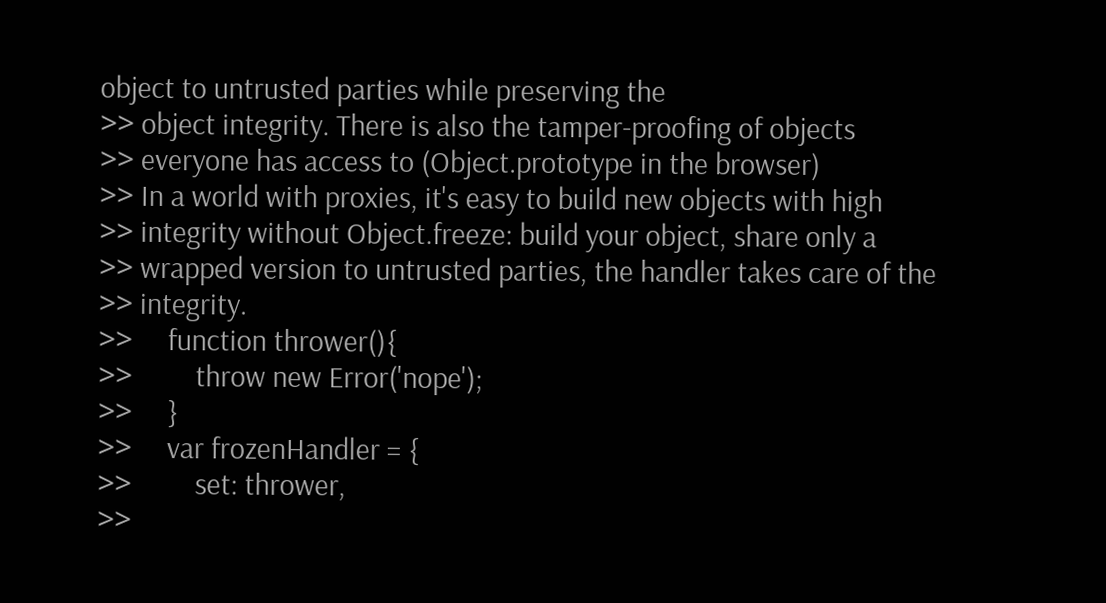object to untrusted parties while preserving the
>> object integrity. There is also the tamper-proofing of objects
>> everyone has access to (Object.prototype in the browser)
>> In a world with proxies, it's easy to build new objects with high
>> integrity without Object.freeze: build your object, share only a
>> wrapped version to untrusted parties, the handler takes care of the
>> integrity.
>>     function thrower(){
>>         throw new Error('nope');
>>     }
>>     var frozenHandler = {
>>         set: thrower,
>>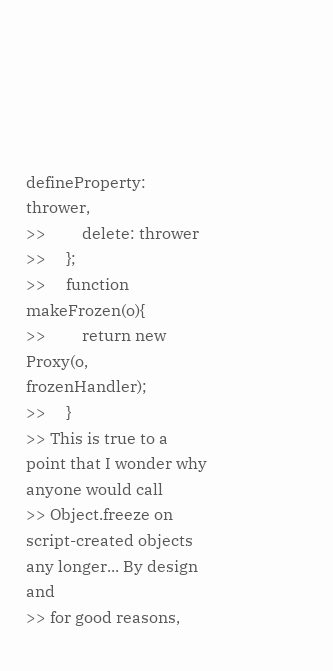defineProperty: thrower,
>>         delete: thrower
>>     };
>>     function makeFrozen(o){
>>         return new Proxy(o, frozenHandler);
>>     }
>> This is true to a point that I wonder why anyone would call
>> Object.freeze on script-created objects any longer... By design and
>> for good reasons,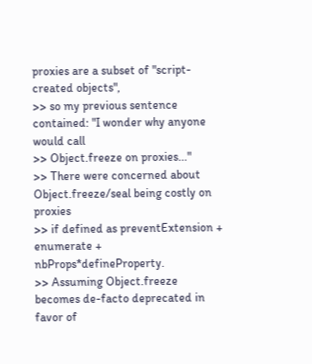proxies are a subset of "script-created objects",
>> so my previous sentence contained: "I wonder why anyone would call
>> Object.freeze on proxies..."
>> There were concerned about Object.freeze/seal being costly on proxies
>> if defined as preventExtension + enumerate + nbProps*defineProperty.
>> Assuming Object.freeze becomes de-facto deprecated in favor of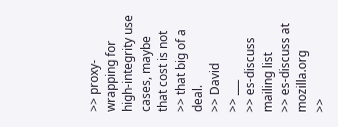>> proxy-wrapping for high-integrity use cases, maybe that cost is not
>> that big of a deal.
>> David
>> ___
>> es-discuss mailing list
>> es-discuss at mozilla.org
>>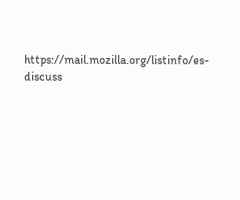https://mail.mozilla.org/listinfo/es-discuss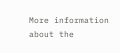More information about the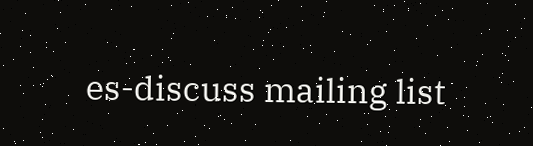es-discuss mailing list